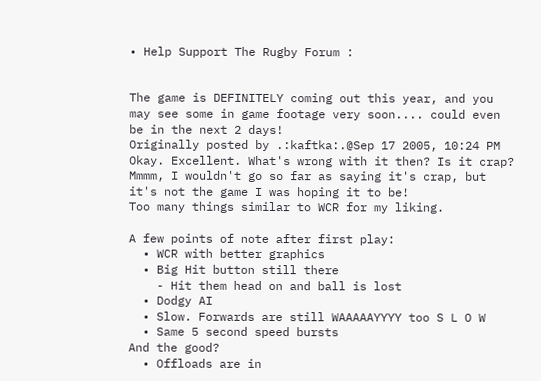• Help Support The Rugby Forum :


The game is DEFINITELY coming out this year, and you may see some in game footage very soon.... could even be in the next 2 days!
Originally posted by .:kaftka:.@Sep 17 2005, 10:24 PM
Okay. Excellent. What's wrong with it then? Is it crap?
Mmmm, I wouldn't go so far as saying it's crap, but it's not the game I was hoping it to be!
Too many things similar to WCR for my liking.

A few points of note after first play:
  • WCR with better graphics
  • Big Hit button still there
    - Hit them head on and ball is lost
  • Dodgy AI
  • Slow. Forwards are still WAAAAAYYYY too S L O W
  • Same 5 second speed bursts
And the good?
  • Offloads are in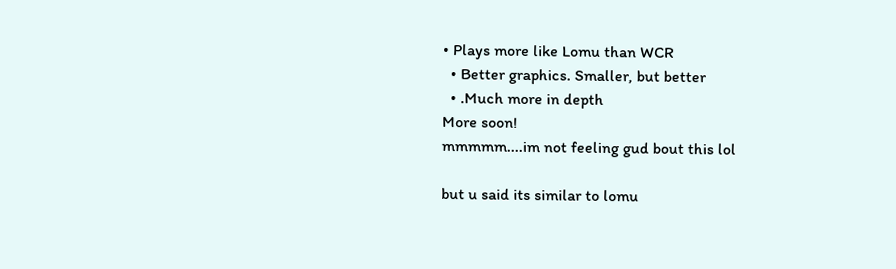• Plays more like Lomu than WCR
  • Better graphics. Smaller, but better
  • .Much more in depth
More soon!
mmmmm....im not feeling gud bout this lol

but u said its similar to lomu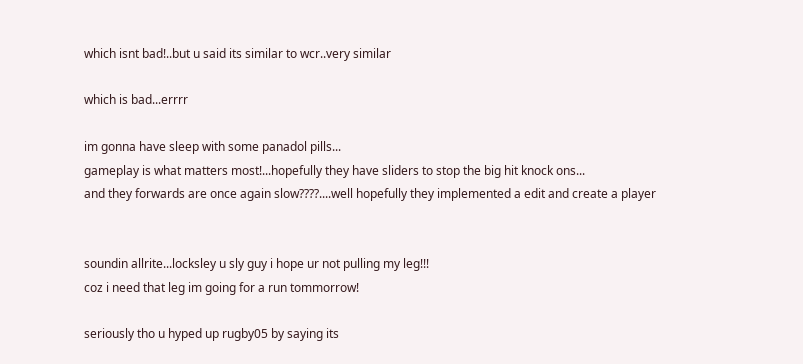which isnt bad!..but u said its similar to wcr..very similar

which is bad...errrr

im gonna have sleep with some panadol pills...
gameplay is what matters most!...hopefully they have sliders to stop the big hit knock ons...
and they forwards are once again slow????....well hopefully they implemented a edit and create a player


soundin allrite...locksley u sly guy i hope ur not pulling my leg!!!
coz i need that leg im going for a run tommorrow!

seriously tho u hyped up rugby05 by saying its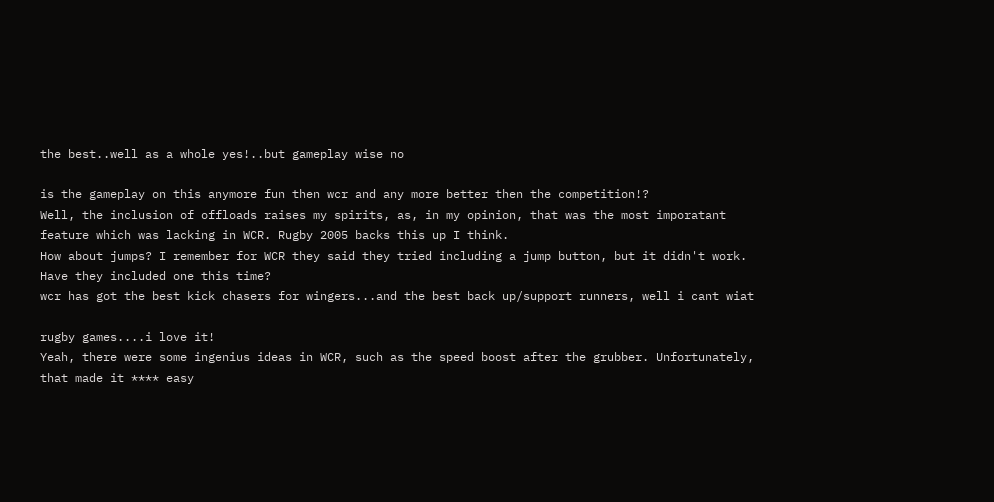the best..well as a whole yes!..but gameplay wise no

is the gameplay on this anymore fun then wcr and any more better then the competition!?
Well, the inclusion of offloads raises my spirits, as, in my opinion, that was the most imporatant feature which was lacking in WCR. Rugby 2005 backs this up I think.
How about jumps? I remember for WCR they said they tried including a jump button, but it didn't work. Have they included one this time?
wcr has got the best kick chasers for wingers...and the best back up/support runners, well i cant wiat

rugby games....i love it!
Yeah, there were some ingenius ideas in WCR, such as the speed boost after the grubber. Unfortunately, that made it **** easy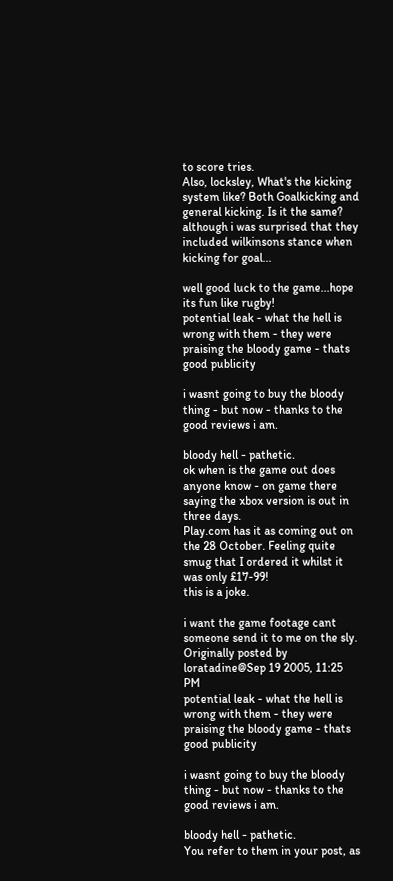to score tries.
Also, locksley, What's the kicking system like? Both Goalkicking and general kicking. Is it the same?
although i was surprised that they included wilkinsons stance when kicking for goal...

well good luck to the game...hope its fun like rugby!
potential leak - what the hell is wrong with them - they were praising the bloody game - thats good publicity

i wasnt going to buy the bloody thing - but now - thanks to the good reviews i am.

bloody hell - pathetic.
ok when is the game out does anyone know - on game there saying the xbox version is out in three days.
Play.com has it as coming out on the 28 October. Feeling quite smug that I ordered it whilst it was only £17-99!
this is a joke.

i want the game footage cant someone send it to me on the sly.
Originally posted by loratadine@Sep 19 2005, 11:25 PM
potential leak - what the hell is wrong with them - they were praising the bloody game - thats good publicity

i wasnt going to buy the bloody thing - but now - thanks to the good reviews i am.

bloody hell - pathetic.
You refer to them in your post, as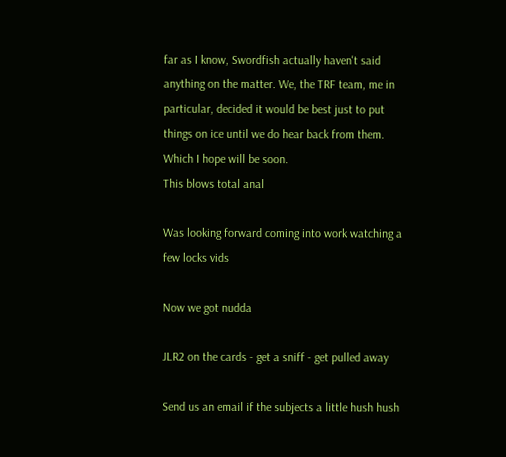far as I know, Swordfish actually haven't said anything on the matter. We, the TRF team, me in particular, decided it would be best just to put things on ice until we do hear back from them. Which I hope will be soon.
This blows total anal

Was looking forward coming into work watching a few locks vids

Now we got nudda

JLR2 on the cards - get a sniff - get pulled away

Send us an email if the subjects a little hush hush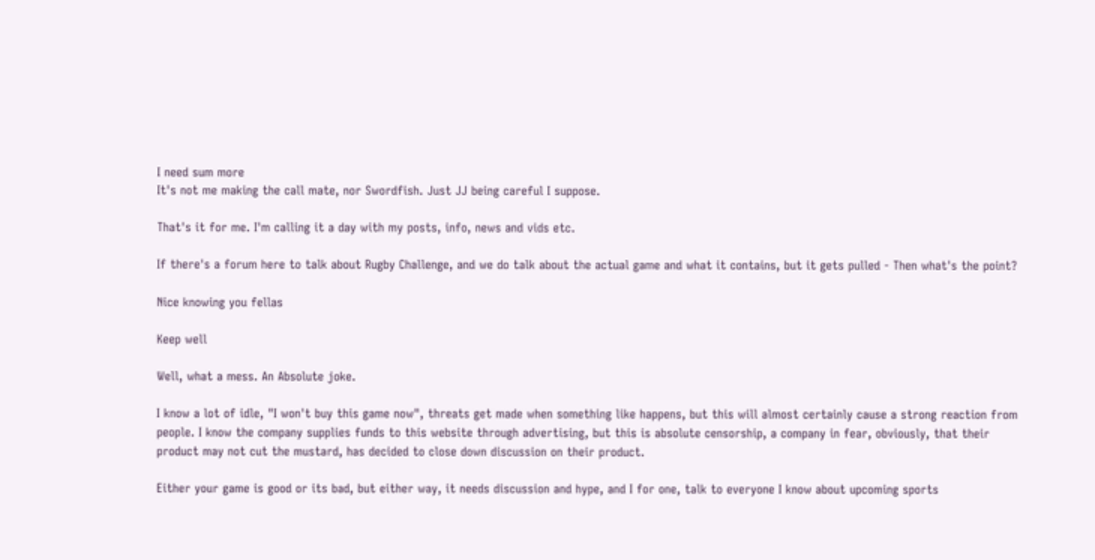I need sum more
It's not me making the call mate, nor Swordfish. Just JJ being careful I suppose.

That's it for me. I'm calling it a day with my posts, info, news and vids etc.

If there's a forum here to talk about Rugby Challenge, and we do talk about the actual game and what it contains, but it gets pulled - Then what's the point?

Nice knowing you fellas

Keep well

Well, what a mess. An Absolute joke.

I know a lot of idle, "I won't buy this game now", threats get made when something like happens, but this will almost certainly cause a strong reaction from people. I know the company supplies funds to this website through advertising, but this is absolute censorship, a company in fear, obviously, that their product may not cut the mustard, has decided to close down discussion on their product.

Either your game is good or its bad, but either way, it needs discussion and hype, and I for one, talk to everyone I know about upcoming sports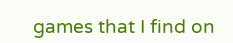games that I find on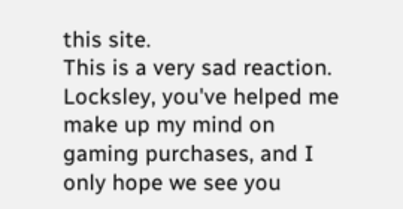this site.
This is a very sad reaction.
Locksley, you've helped me make up my mind on gaming purchases, and I only hope we see you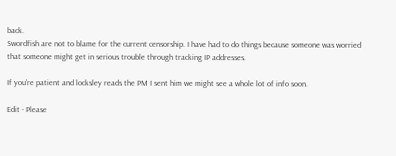back.
Swordfish are not to blame for the current censorship. I have had to do things because someone was worried that someone might get in serious trouble through tracking IP addresses.

If you're patient and locksley reads the PM I sent him we might see a whole lot of info soon.

Edit - Please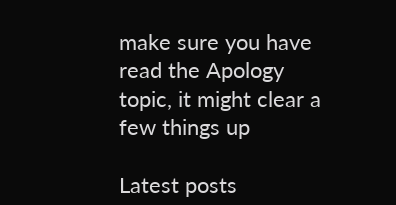make sure you have read the Apology topic, it might clear a few things up

Latest posts